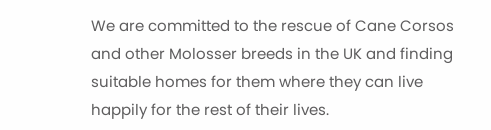We are committed to the rescue of Cane Corsos and other Molosser breeds in the UK and finding suitable homes for them where they can live happily for the rest of their lives.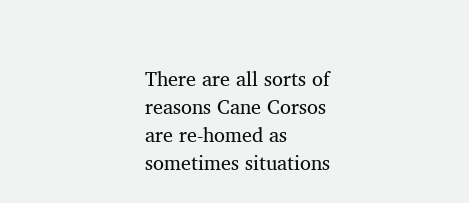There are all sorts of reasons Cane Corsos are re-homed as sometimes situations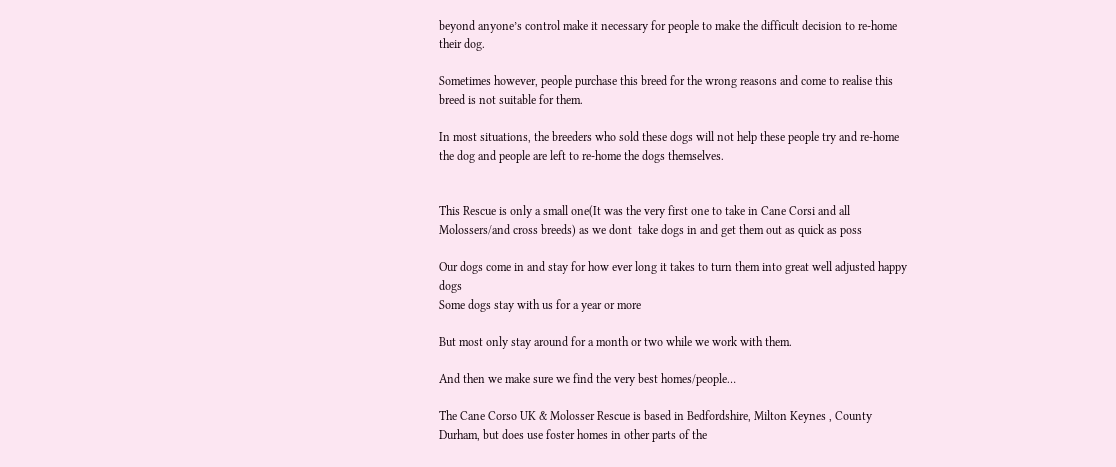beyond anyone’s control make it necessary for people to make the difficult decision to re-home their dog.

Sometimes however, people purchase this breed for the wrong reasons and come to realise this breed is not suitable for them.

In most situations, the breeders who sold these dogs will not help these people try and re-home the dog and people are left to re-home the dogs themselves.


This Rescue is only a small one(It was the very first one to take in Cane Corsi and all Molossers/and cross breeds) as we dont  take dogs in and get them out as quick as poss

Our dogs come in and stay for how ever long it takes to turn them into great well adjusted happy dogs
Some dogs stay with us for a year or more

But most only stay around for a month or two while we work with them.

And then we make sure we find the very best homes/people…

The Cane Corso UK & Molosser Rescue is based in Bedfordshire, Milton Keynes , County Durham, but does use foster homes in other parts of the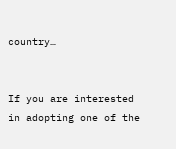country…


If you are interested in adopting one of the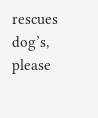rescues dog’s, please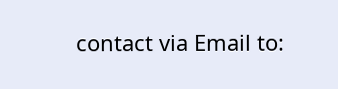contact via Email to: